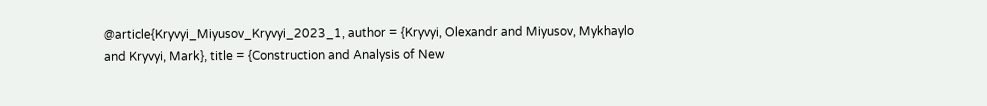@article{Kryvyi_Miyusov_Kryvyi_2023_1, author = {Kryvyi, Olexandr and Miyusov, Mykhaylo and Kryvyi, Mark}, title = {Construction and Analysis of New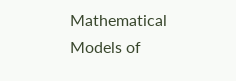Mathematical Models of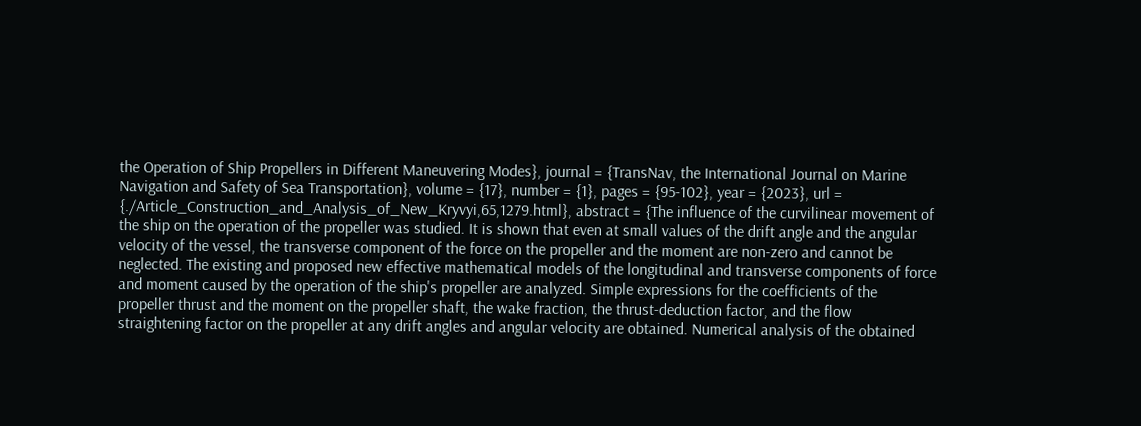the Operation of Ship Propellers in Different Maneuvering Modes}, journal = {TransNav, the International Journal on Marine Navigation and Safety of Sea Transportation}, volume = {17}, number = {1}, pages = {95-102}, year = {2023}, url = {./Article_Construction_and_Analysis_of_New_Kryvyi,65,1279.html}, abstract = {The influence of the curvilinear movement of the ship on the operation of the propeller was studied. It is shown that even at small values of the drift angle and the angular velocity of the vessel, the transverse component of the force on the propeller and the moment are non-zero and cannot be neglected. The existing and proposed new effective mathematical models of the longitudinal and transverse components of force and moment caused by the operation of the ship's propeller are analyzed. Simple expressions for the coefficients of the propeller thrust and the moment on the propeller shaft, the wake fraction, the thrust-deduction factor, and the flow straightening factor on the propeller at any drift angles and angular velocity are obtained. Numerical analysis of the obtained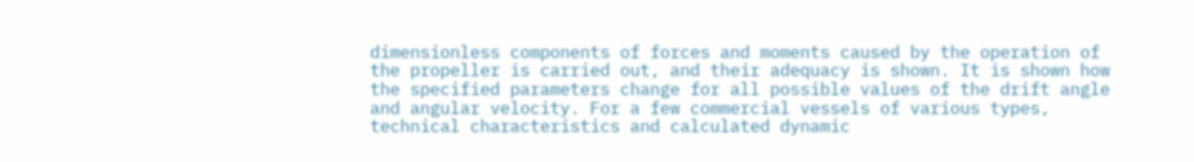dimensionless components of forces and moments caused by the operation of the propeller is carried out, and their adequacy is shown. It is shown how the specified parameters change for all possible values of the drift angle and angular velocity. For a few commercial vessels of various types, technical characteristics and calculated dynamic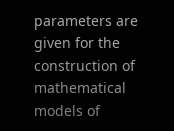parameters are given for the construction of mathematical models of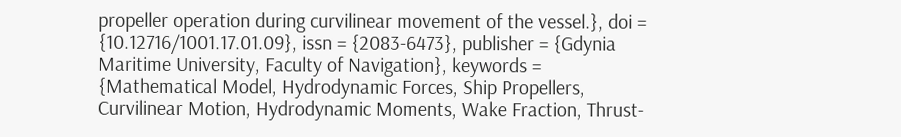propeller operation during curvilinear movement of the vessel.}, doi = {10.12716/1001.17.01.09}, issn = {2083-6473}, publisher = {Gdynia Maritime University, Faculty of Navigation}, keywords = {Mathematical Model, Hydrodynamic Forces, Ship Propellers, Curvilinear Motion, Hydrodynamic Moments, Wake Fraction, Thrust-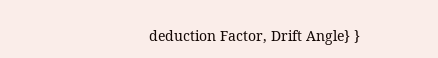deduction Factor, Drift Angle} }